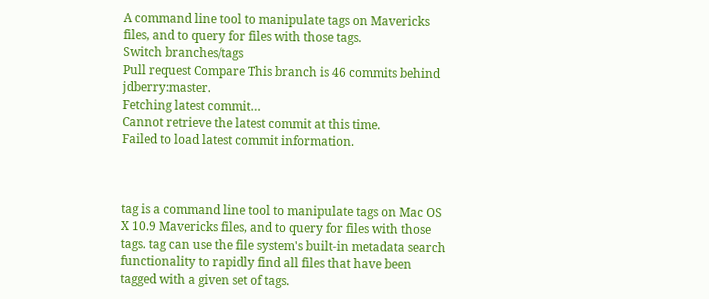A command line tool to manipulate tags on Mavericks files, and to query for files with those tags.
Switch branches/tags
Pull request Compare This branch is 46 commits behind jdberry:master.
Fetching latest commit…
Cannot retrieve the latest commit at this time.
Failed to load latest commit information.



tag is a command line tool to manipulate tags on Mac OS X 10.9 Mavericks files, and to query for files with those tags. tag can use the file system's built-in metadata search functionality to rapidly find all files that have been tagged with a given set of tags.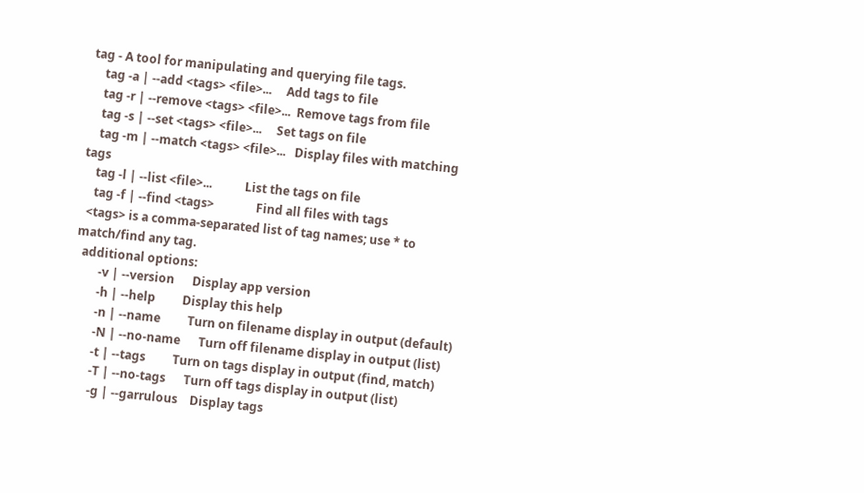tag - A tool for manipulating and querying file tags.
    tag -a | --add <tags> <file>...     Add tags to file
    tag -r | --remove <tags> <file>...  Remove tags from file
    tag -s | --set <tags> <file>...     Set tags on file
    tag -m | --match <tags> <file>...   Display files with matching tags
    tag -l | --list <file>...           List the tags on file
    tag -f | --find <tags>              Find all files with tags
  <tags> is a comma-separated list of tag names; use * to match/find any tag.
  additional options:
        -v | --version      Display app version
        -h | --help         Display this help
        -n | --name         Turn on filename display in output (default)
        -N | --no-name      Turn off filename display in output (list)
        -t | --tags         Turn on tags display in output (find, match)
        -T | --no-tags      Turn off tags display in output (list)
        -g | --garrulous    Display tags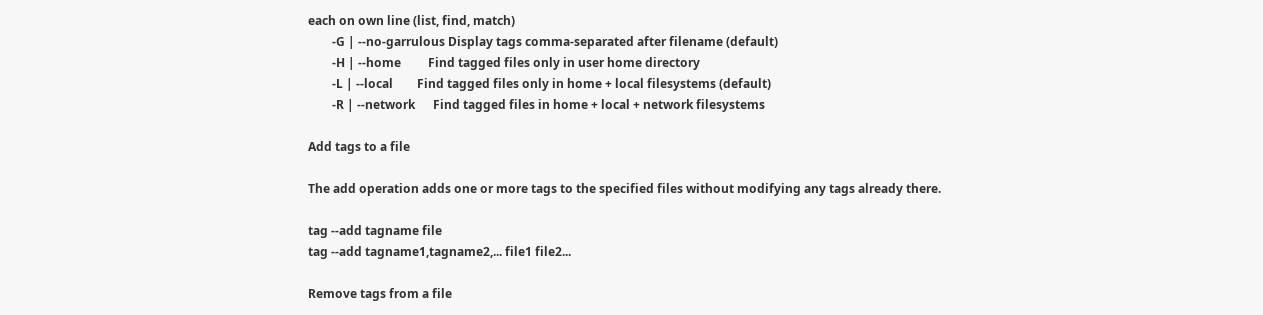each on own line (list, find, match)
        -G | --no-garrulous Display tags comma-separated after filename (default)
        -H | --home         Find tagged files only in user home directory
        -L | --local        Find tagged files only in home + local filesystems (default)
        -R | --network      Find tagged files in home + local + network filesystems

Add tags to a file

The add operation adds one or more tags to the specified files without modifying any tags already there.

tag --add tagname file
tag --add tagname1,tagname2,... file1 file2...

Remove tags from a file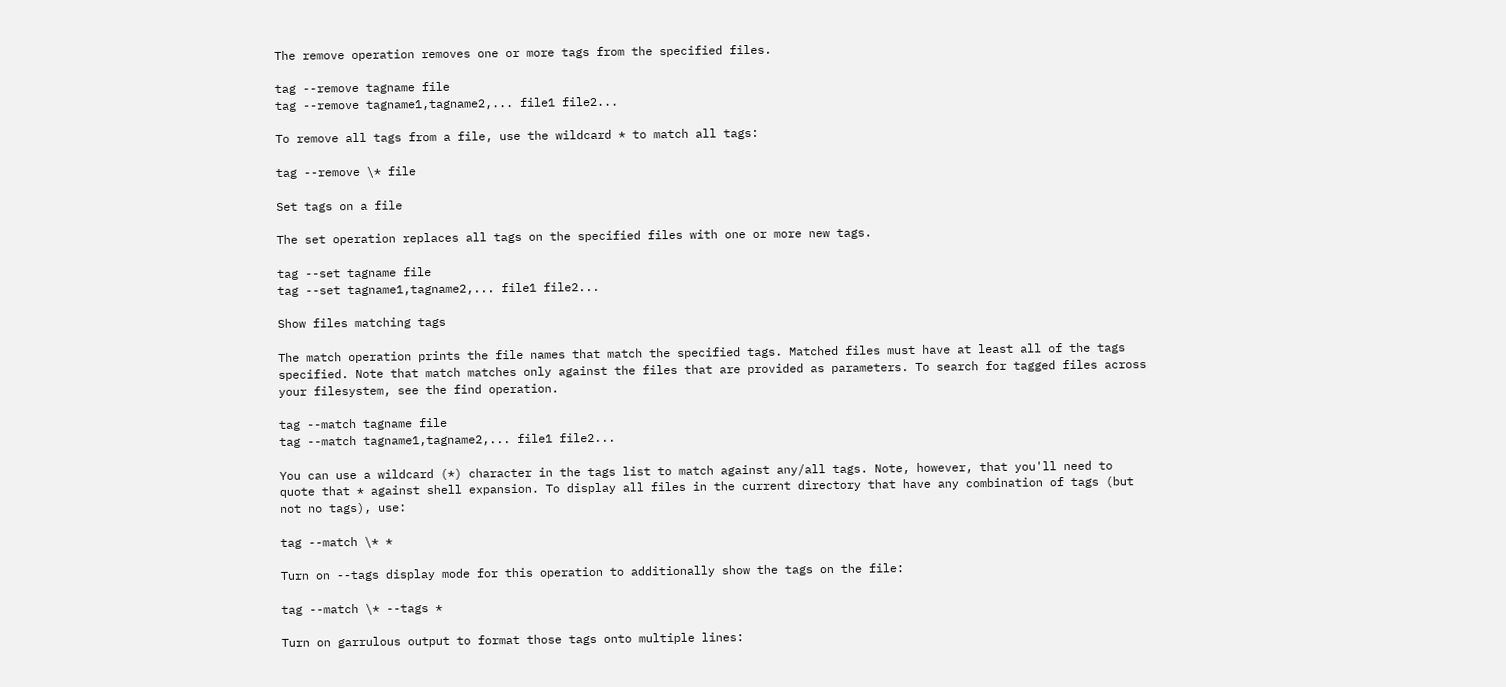The remove operation removes one or more tags from the specified files.

tag --remove tagname file
tag --remove tagname1,tagname2,... file1 file2...

To remove all tags from a file, use the wildcard * to match all tags:

tag --remove \* file

Set tags on a file

The set operation replaces all tags on the specified files with one or more new tags.

tag --set tagname file
tag --set tagname1,tagname2,... file1 file2...

Show files matching tags

The match operation prints the file names that match the specified tags. Matched files must have at least all of the tags specified. Note that match matches only against the files that are provided as parameters. To search for tagged files across your filesystem, see the find operation.

tag --match tagname file
tag --match tagname1,tagname2,... file1 file2...

You can use a wildcard (*) character in the tags list to match against any/all tags. Note, however, that you'll need to quote that * against shell expansion. To display all files in the current directory that have any combination of tags (but not no tags), use:

tag --match \* *

Turn on --tags display mode for this operation to additionally show the tags on the file:

tag --match \* --tags *

Turn on garrulous output to format those tags onto multiple lines: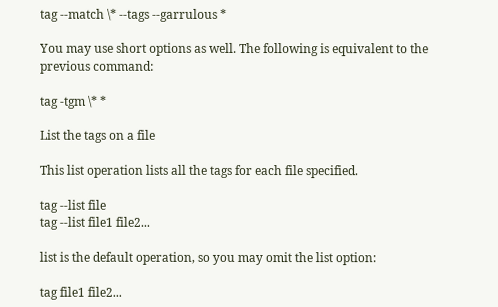tag --match \* --tags --garrulous *

You may use short options as well. The following is equivalent to the previous command:

tag -tgm \* *

List the tags on a file

This list operation lists all the tags for each file specified.

tag --list file
tag --list file1 file2...

list is the default operation, so you may omit the list option:

tag file1 file2...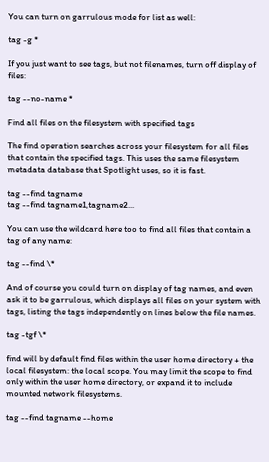You can turn on garrulous mode for list as well:

tag -g *

If you just want to see tags, but not filenames, turn off display of files:

tag --no-name *

Find all files on the filesystem with specified tags

The find operation searches across your filesystem for all files that contain the specified tags. This uses the same filesystem metadata database that Spotlight uses, so it is fast.

tag --find tagname
tag --find tagname1,tagname2...

You can use the wildcard here too to find all files that contain a tag of any name:

tag --find \*

And of course you could turn on display of tag names, and even ask it to be garrulous, which displays all files on your system with tags, listing the tags independently on lines below the file names.

tag -tgf \*

find will by default find files within the user home directory + the local filesystem: the local scope. You may limit the scope to find only within the user home directory, or expand it to include mounted network filesystems.

tag --find tagname --home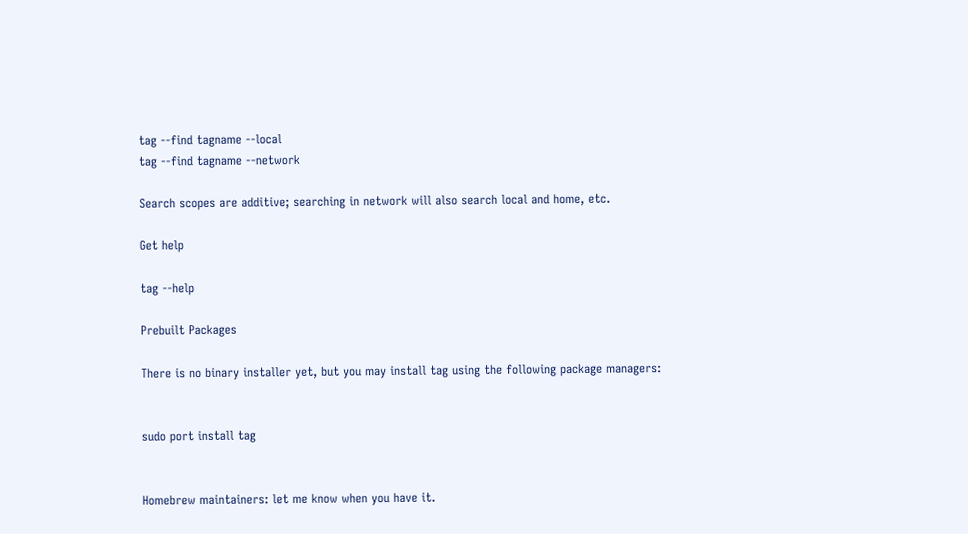tag --find tagname --local
tag --find tagname --network

Search scopes are additive; searching in network will also search local and home, etc.

Get help

tag --help

Prebuilt Packages

There is no binary installer yet, but you may install tag using the following package managers:


sudo port install tag


Homebrew maintainers: let me know when you have it.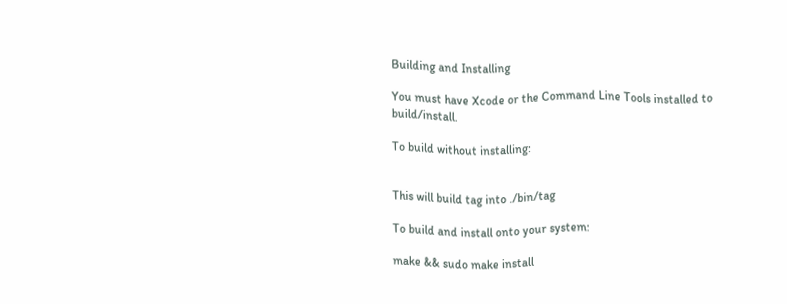Building and Installing

You must have Xcode or the Command Line Tools installed to build/install.

To build without installing:


This will build tag into ./bin/tag

To build and install onto your system:

make && sudo make install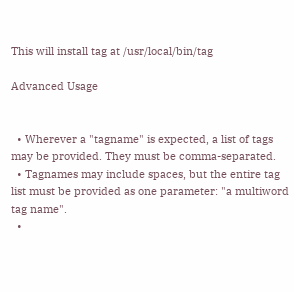This will install tag at /usr/local/bin/tag

Advanced Usage


  • Wherever a "tagname" is expected, a list of tags may be provided. They must be comma-separated.
  • Tagnames may include spaces, but the entire tag list must be provided as one parameter: "a multiword tag name".
  •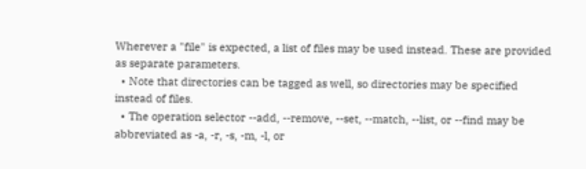Wherever a "file" is expected, a list of files may be used instead. These are provided as separate parameters.
  • Note that directories can be tagged as well, so directories may be specified instead of files.
  • The operation selector --add, --remove, --set, --match, --list, or --find may be abbreviated as -a, -r, -s, -m, -l, or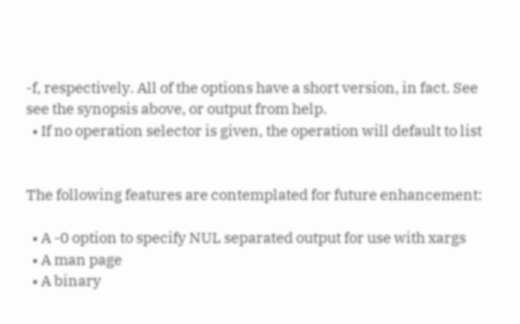-f, respectively. All of the options have a short version, in fact. See see the synopsis above, or output from help.
  • If no operation selector is given, the operation will default to list


The following features are contemplated for future enhancement:

  • A -0 option to specify NUL separated output for use with xargs
  • A man page
  • A binary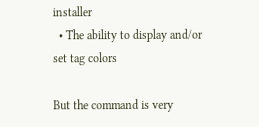installer
  • The ability to display and/or set tag colors

But the command is very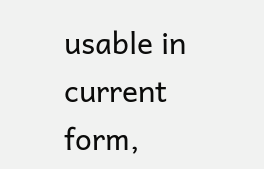usable in current form,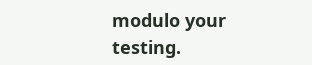modulo your testing.